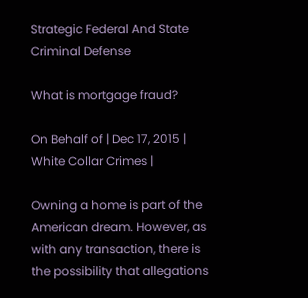Strategic Federal And State Criminal Defense

What is mortgage fraud?

On Behalf of | Dec 17, 2015 | White Collar Crimes |

Owning a home is part of the American dream. However, as with any transaction, there is the possibility that allegations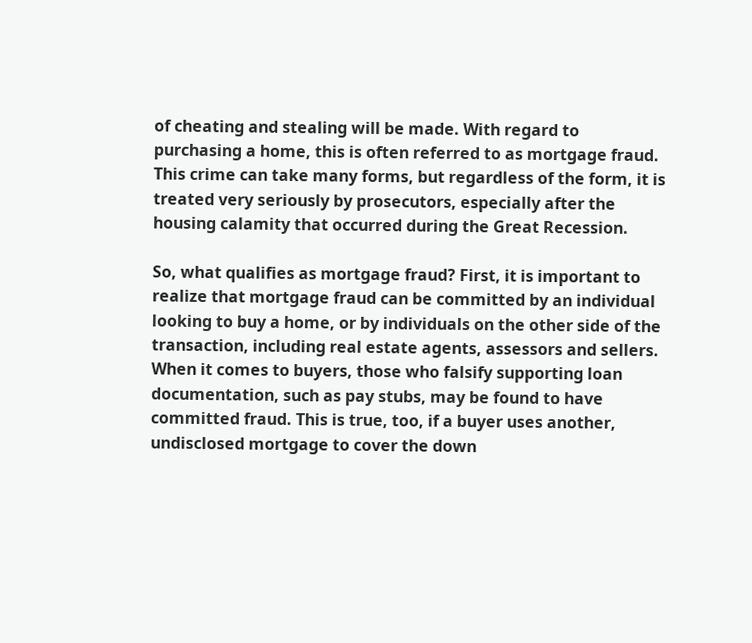of cheating and stealing will be made. With regard to purchasing a home, this is often referred to as mortgage fraud. This crime can take many forms, but regardless of the form, it is treated very seriously by prosecutors, especially after the housing calamity that occurred during the Great Recession.

So, what qualifies as mortgage fraud? First, it is important to realize that mortgage fraud can be committed by an individual looking to buy a home, or by individuals on the other side of the transaction, including real estate agents, assessors and sellers. When it comes to buyers, those who falsify supporting loan documentation, such as pay stubs, may be found to have committed fraud. This is true, too, if a buyer uses another, undisclosed mortgage to cover the down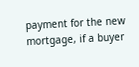payment for the new mortgage, if a buyer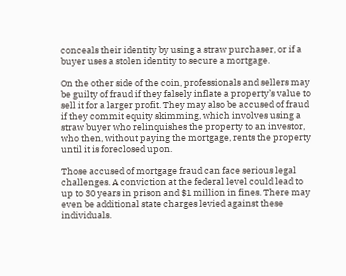conceals their identity by using a straw purchaser, or if a buyer uses a stolen identity to secure a mortgage.

On the other side of the coin, professionals and sellers may be guilty of fraud if they falsely inflate a property’s value to sell it for a larger profit. They may also be accused of fraud if they commit equity skimming, which involves using a straw buyer who relinquishes the property to an investor, who then, without paying the mortgage, rents the property until it is foreclosed upon.

Those accused of mortgage fraud can face serious legal challenges. A conviction at the federal level could lead to up to 30 years in prison and $1 million in fines. There may even be additional state charges levied against these individuals.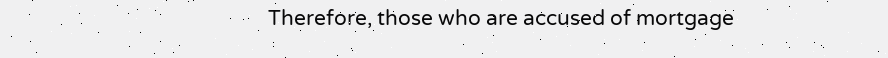Therefore, those who are accused of mortgage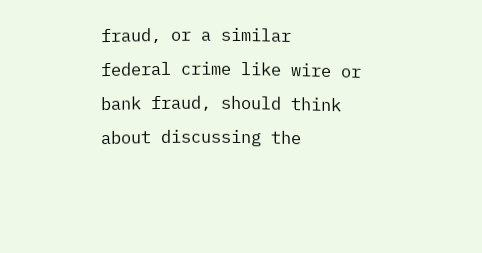fraud, or a similar federal crime like wire or bank fraud, should think about discussing the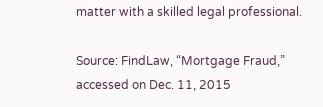matter with a skilled legal professional.

Source: FindLaw, “Mortgage Fraud,” accessed on Dec. 11, 2015